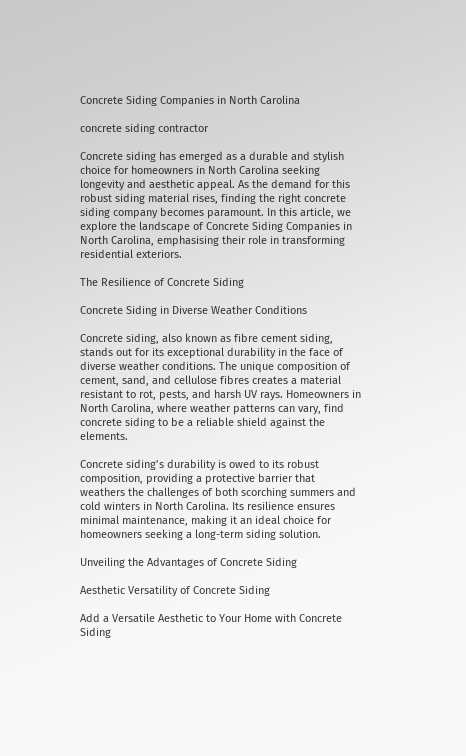Concrete Siding Companies in North Carolina

concrete siding contractor

Concrete siding has emerged as a durable and stylish choice for homeowners in North Carolina seeking longevity and aesthetic appeal. As the demand for this robust siding material rises, finding the right concrete siding company becomes paramount. In this article, we explore the landscape of Concrete Siding Companies in North Carolina, emphasising their role in transforming residential exteriors.

The Resilience of Concrete Siding

Concrete Siding in Diverse Weather Conditions

Concrete siding, also known as fibre cement siding, stands out for its exceptional durability in the face of diverse weather conditions. The unique composition of cement, sand, and cellulose fibres creates a material resistant to rot, pests, and harsh UV rays. Homeowners in North Carolina, where weather patterns can vary, find concrete siding to be a reliable shield against the elements.

Concrete siding’s durability is owed to its robust composition, providing a protective barrier that weathers the challenges of both scorching summers and cold winters in North Carolina. Its resilience ensures minimal maintenance, making it an ideal choice for homeowners seeking a long-term siding solution.

Unveiling the Advantages of Concrete Siding

Aesthetic Versatility of Concrete Siding

Add a Versatile Aesthetic to Your Home with Concrete Siding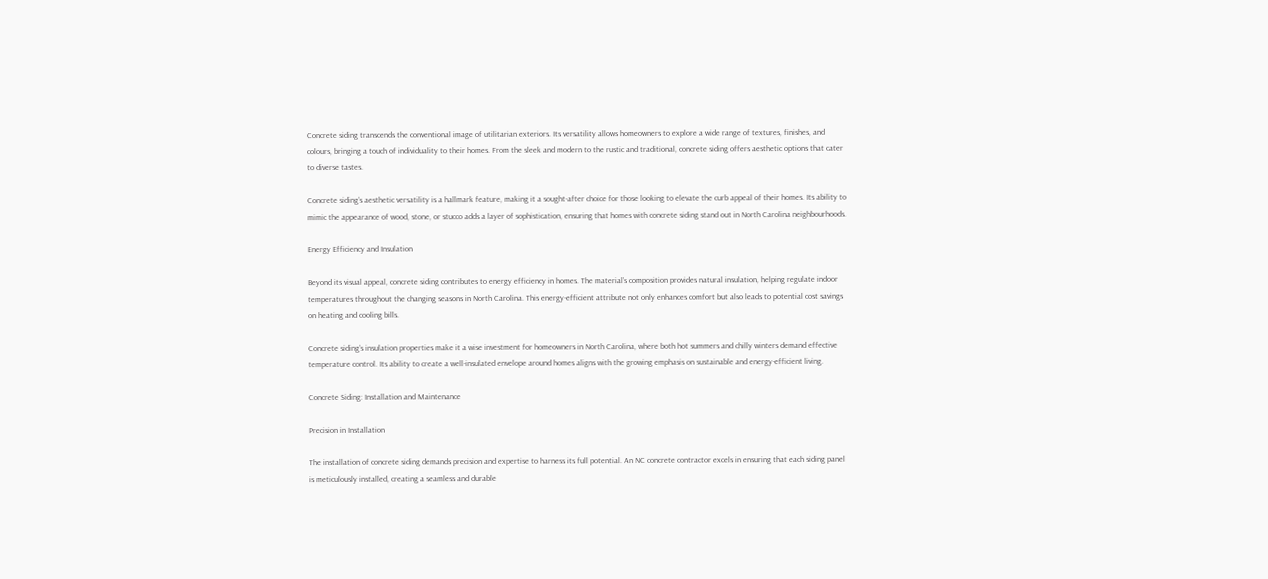Concrete siding transcends the conventional image of utilitarian exteriors. Its versatility allows homeowners to explore a wide range of textures, finishes, and colours, bringing a touch of individuality to their homes. From the sleek and modern to the rustic and traditional, concrete siding offers aesthetic options that cater to diverse tastes.

Concrete siding’s aesthetic versatility is a hallmark feature, making it a sought-after choice for those looking to elevate the curb appeal of their homes. Its ability to mimic the appearance of wood, stone, or stucco adds a layer of sophistication, ensuring that homes with concrete siding stand out in North Carolina neighbourhoods.

Energy Efficiency and Insulation

Beyond its visual appeal, concrete siding contributes to energy efficiency in homes. The material’s composition provides natural insulation, helping regulate indoor temperatures throughout the changing seasons in North Carolina. This energy-efficient attribute not only enhances comfort but also leads to potential cost savings on heating and cooling bills.

Concrete siding’s insulation properties make it a wise investment for homeowners in North Carolina, where both hot summers and chilly winters demand effective temperature control. Its ability to create a well-insulated envelope around homes aligns with the growing emphasis on sustainable and energy-efficient living.

Concrete Siding: Installation and Maintenance

Precision in Installation

The installation of concrete siding demands precision and expertise to harness its full potential. An NC concrete contractor excels in ensuring that each siding panel is meticulously installed, creating a seamless and durable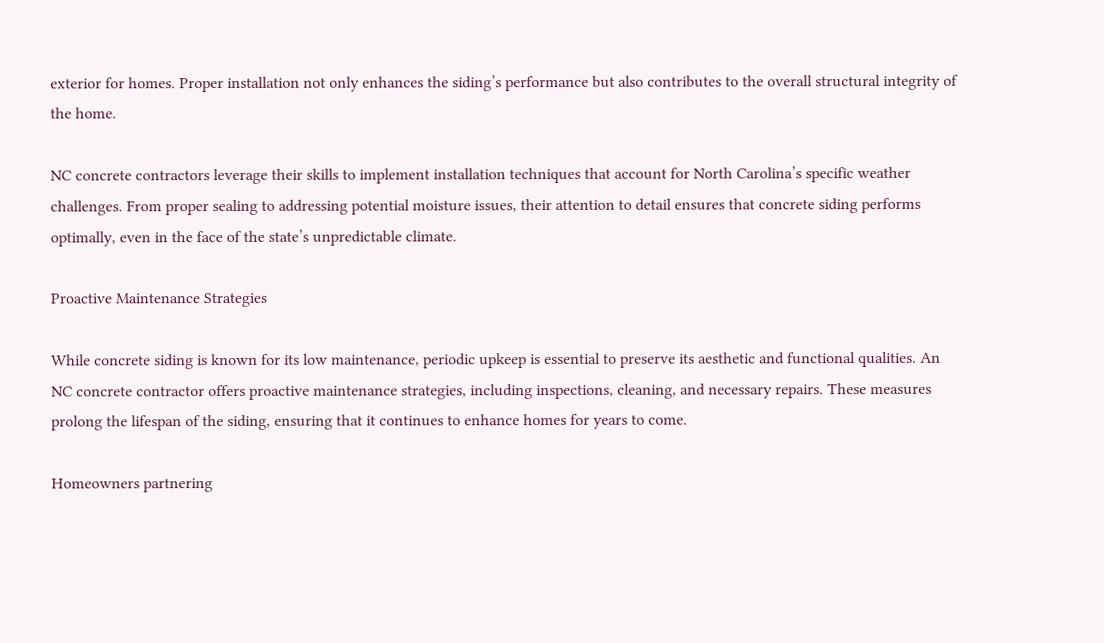exterior for homes. Proper installation not only enhances the siding’s performance but also contributes to the overall structural integrity of the home.

NC concrete contractors leverage their skills to implement installation techniques that account for North Carolina’s specific weather challenges. From proper sealing to addressing potential moisture issues, their attention to detail ensures that concrete siding performs optimally, even in the face of the state’s unpredictable climate.

Proactive Maintenance Strategies

While concrete siding is known for its low maintenance, periodic upkeep is essential to preserve its aesthetic and functional qualities. An NC concrete contractor offers proactive maintenance strategies, including inspections, cleaning, and necessary repairs. These measures prolong the lifespan of the siding, ensuring that it continues to enhance homes for years to come.

Homeowners partnering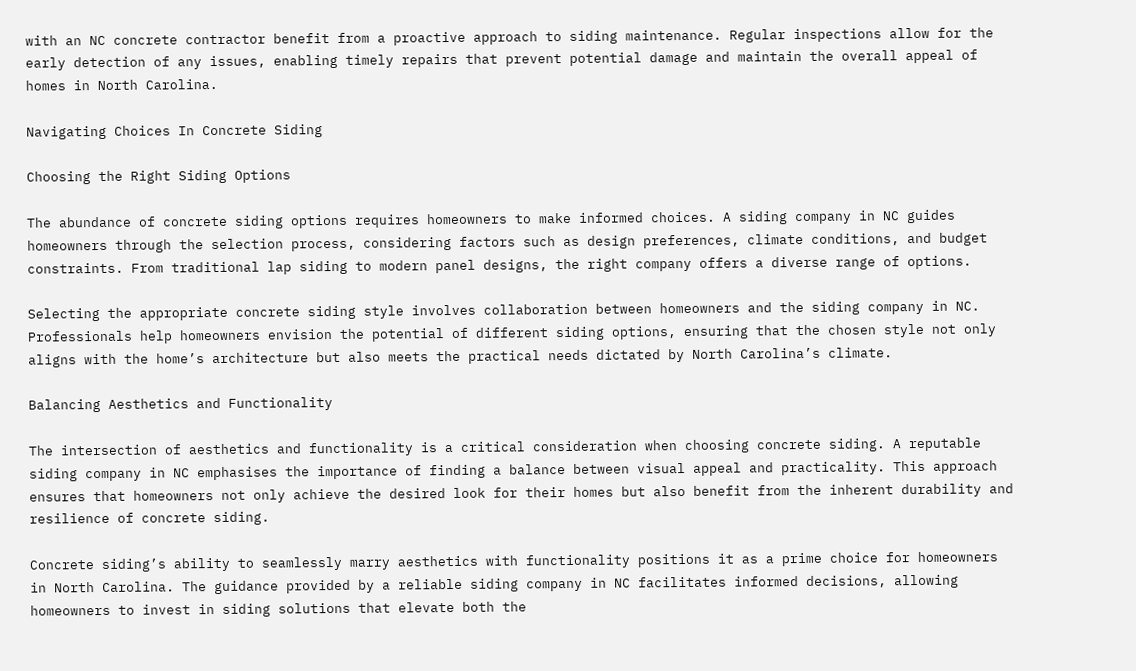with an NC concrete contractor benefit from a proactive approach to siding maintenance. Regular inspections allow for the early detection of any issues, enabling timely repairs that prevent potential damage and maintain the overall appeal of homes in North Carolina.

Navigating Choices In Concrete Siding

Choosing the Right Siding Options

The abundance of concrete siding options requires homeowners to make informed choices. A siding company in NC guides homeowners through the selection process, considering factors such as design preferences, climate conditions, and budget constraints. From traditional lap siding to modern panel designs, the right company offers a diverse range of options.

Selecting the appropriate concrete siding style involves collaboration between homeowners and the siding company in NC. Professionals help homeowners envision the potential of different siding options, ensuring that the chosen style not only aligns with the home’s architecture but also meets the practical needs dictated by North Carolina’s climate.

Balancing Aesthetics and Functionality

The intersection of aesthetics and functionality is a critical consideration when choosing concrete siding. A reputable siding company in NC emphasises the importance of finding a balance between visual appeal and practicality. This approach ensures that homeowners not only achieve the desired look for their homes but also benefit from the inherent durability and resilience of concrete siding.

Concrete siding’s ability to seamlessly marry aesthetics with functionality positions it as a prime choice for homeowners in North Carolina. The guidance provided by a reliable siding company in NC facilitates informed decisions, allowing homeowners to invest in siding solutions that elevate both the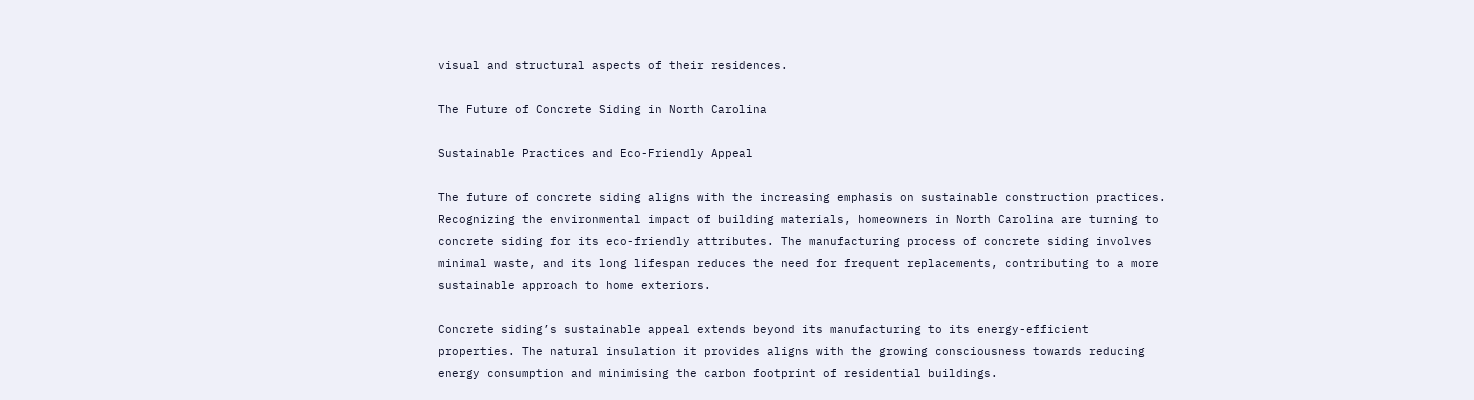visual and structural aspects of their residences.

The Future of Concrete Siding in North Carolina

Sustainable Practices and Eco-Friendly Appeal

The future of concrete siding aligns with the increasing emphasis on sustainable construction practices. Recognizing the environmental impact of building materials, homeowners in North Carolina are turning to concrete siding for its eco-friendly attributes. The manufacturing process of concrete siding involves minimal waste, and its long lifespan reduces the need for frequent replacements, contributing to a more sustainable approach to home exteriors.

Concrete siding’s sustainable appeal extends beyond its manufacturing to its energy-efficient properties. The natural insulation it provides aligns with the growing consciousness towards reducing energy consumption and minimising the carbon footprint of residential buildings.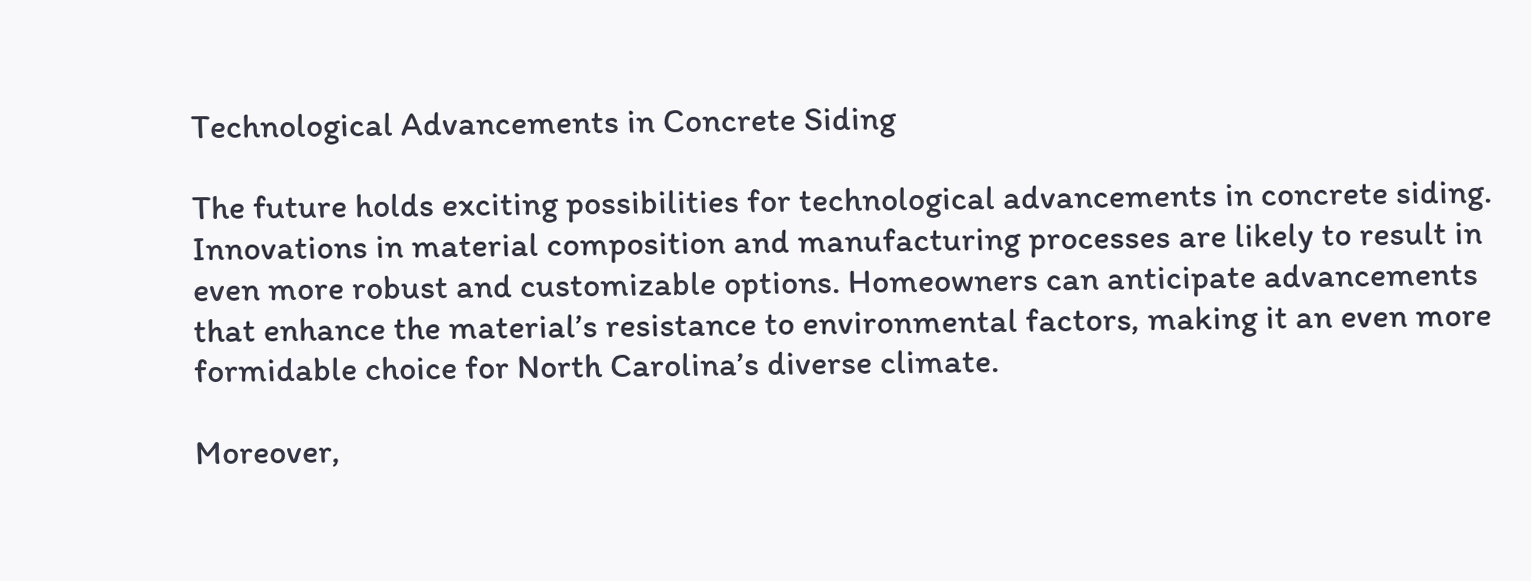Technological Advancements in Concrete Siding

The future holds exciting possibilities for technological advancements in concrete siding. Innovations in material composition and manufacturing processes are likely to result in even more robust and customizable options. Homeowners can anticipate advancements that enhance the material’s resistance to environmental factors, making it an even more formidable choice for North Carolina’s diverse climate.

Moreover,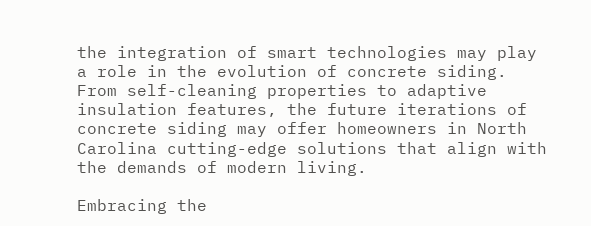the integration of smart technologies may play a role in the evolution of concrete siding. From self-cleaning properties to adaptive insulation features, the future iterations of concrete siding may offer homeowners in North Carolina cutting-edge solutions that align with the demands of modern living.

Embracing the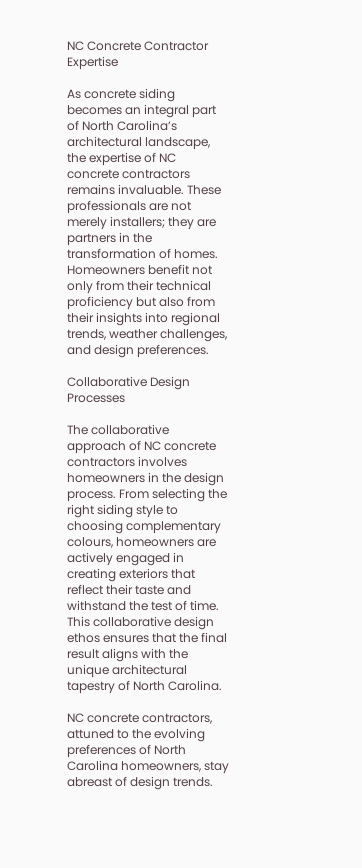NC Concrete Contractor Expertise

As concrete siding becomes an integral part of North Carolina’s architectural landscape, the expertise of NC concrete contractors remains invaluable. These professionals are not merely installers; they are partners in the transformation of homes. Homeowners benefit not only from their technical proficiency but also from their insights into regional trends, weather challenges, and design preferences.

Collaborative Design Processes

The collaborative approach of NC concrete contractors involves homeowners in the design process. From selecting the right siding style to choosing complementary colours, homeowners are actively engaged in creating exteriors that reflect their taste and withstand the test of time. This collaborative design ethos ensures that the final result aligns with the unique architectural tapestry of North Carolina.

NC concrete contractors, attuned to the evolving preferences of North Carolina homeowners, stay abreast of design trends.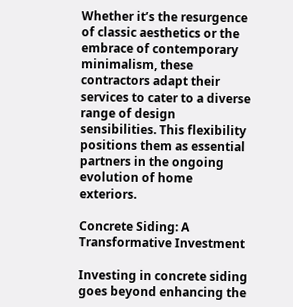Whether it’s the resurgence of classic aesthetics or the embrace of contemporary minimalism, these contractors adapt their services to cater to a diverse range of design sensibilities. This flexibility positions them as essential partners in the ongoing evolution of home exteriors.

Concrete Siding: A Transformative Investment

Investing in concrete siding goes beyond enhancing the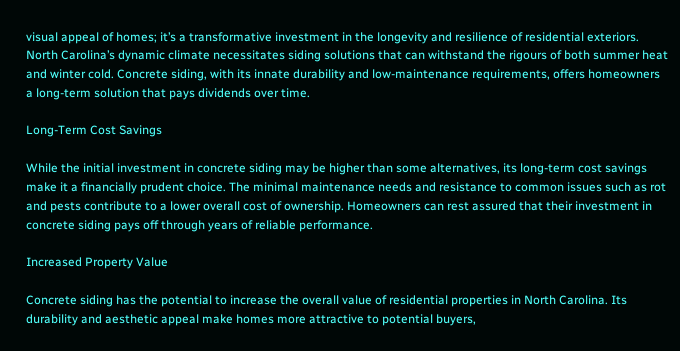visual appeal of homes; it’s a transformative investment in the longevity and resilience of residential exteriors. North Carolina’s dynamic climate necessitates siding solutions that can withstand the rigours of both summer heat and winter cold. Concrete siding, with its innate durability and low-maintenance requirements, offers homeowners a long-term solution that pays dividends over time.

Long-Term Cost Savings

While the initial investment in concrete siding may be higher than some alternatives, its long-term cost savings make it a financially prudent choice. The minimal maintenance needs and resistance to common issues such as rot and pests contribute to a lower overall cost of ownership. Homeowners can rest assured that their investment in concrete siding pays off through years of reliable performance.

Increased Property Value

Concrete siding has the potential to increase the overall value of residential properties in North Carolina. Its durability and aesthetic appeal make homes more attractive to potential buyers,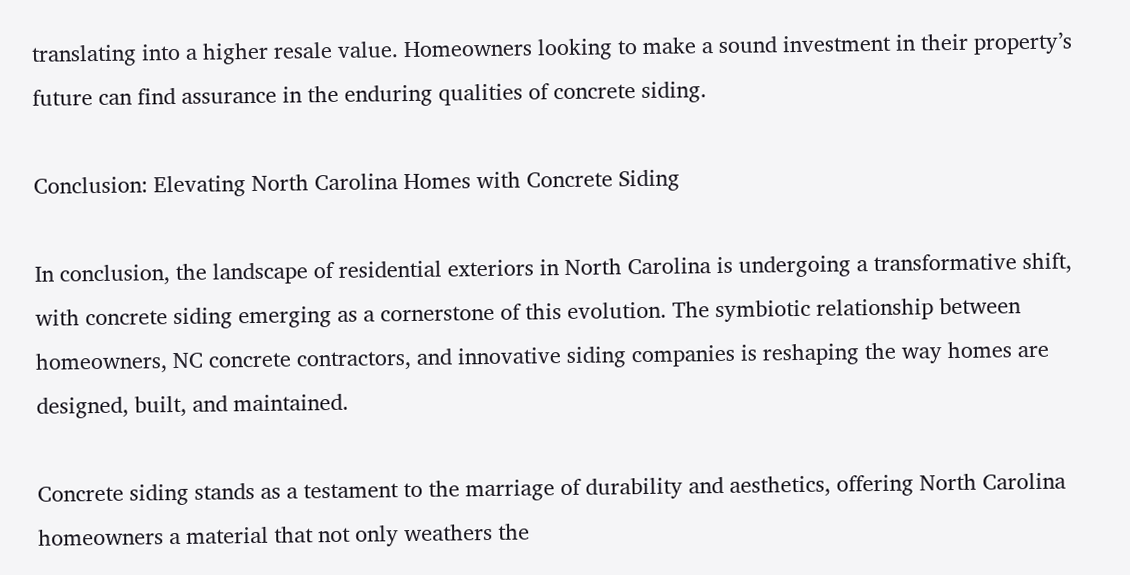translating into a higher resale value. Homeowners looking to make a sound investment in their property’s future can find assurance in the enduring qualities of concrete siding.

Conclusion: Elevating North Carolina Homes with Concrete Siding

In conclusion, the landscape of residential exteriors in North Carolina is undergoing a transformative shift, with concrete siding emerging as a cornerstone of this evolution. The symbiotic relationship between homeowners, NC concrete contractors, and innovative siding companies is reshaping the way homes are designed, built, and maintained.

Concrete siding stands as a testament to the marriage of durability and aesthetics, offering North Carolina homeowners a material that not only weathers the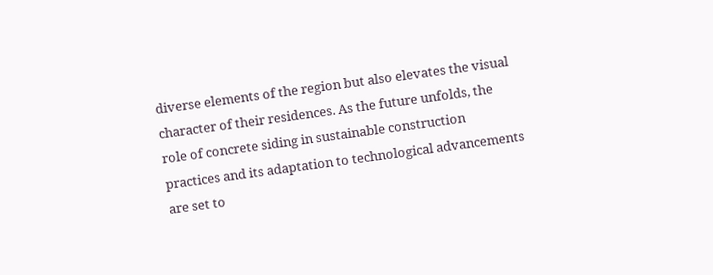diverse elements of the region but also elevates the visual character of their residences. As the future unfolds, the role of concrete siding in sustainable construction practices and its adaptation to technological advancements are set to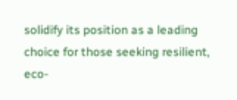solidify its position as a leading choice for those seeking resilient, eco-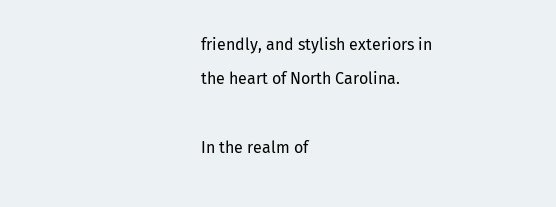friendly, and stylish exteriors in the heart of North Carolina.

In the realm of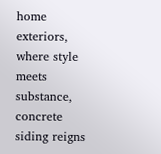home exteriors, where style meets substance, concrete siding reigns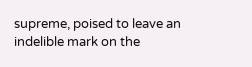supreme, poised to leave an indelible mark on the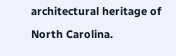architectural heritage of North Carolina.